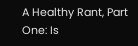A Healthy Rant, Part One: Is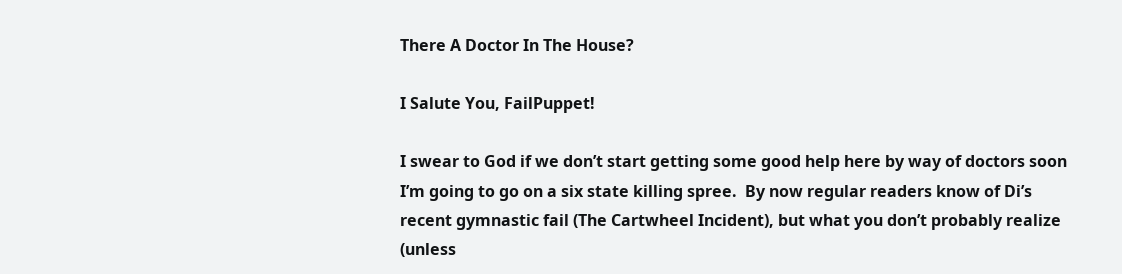There A Doctor In The House?

I Salute You, FailPuppet!

I swear to God if we don’t start getting some good help here by way of doctors soon I’m going to go on a six state killing spree.  By now regular readers know of Di’s recent gymnastic fail (The Cartwheel Incident), but what you don’t probably realize (unless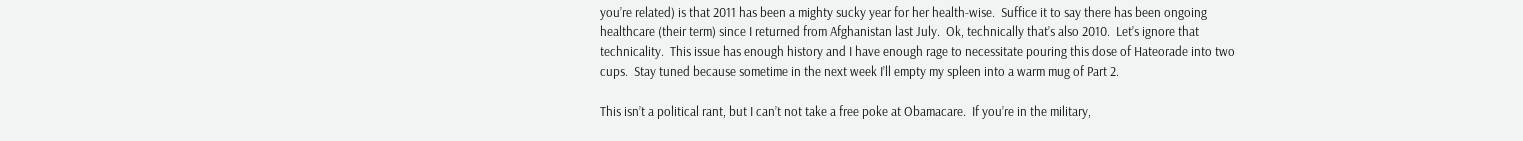you’re related) is that 2011 has been a mighty sucky year for her health-wise.  Suffice it to say there has been ongoing healthcare (their term) since I returned from Afghanistan last July.  Ok, technically that’s also 2010.  Let’s ignore that technicality.  This issue has enough history and I have enough rage to necessitate pouring this dose of Hateorade into two cups.  Stay tuned because sometime in the next week I’ll empty my spleen into a warm mug of Part 2.

This isn’t a political rant, but I can’t not take a free poke at Obamacare.  If you’re in the military,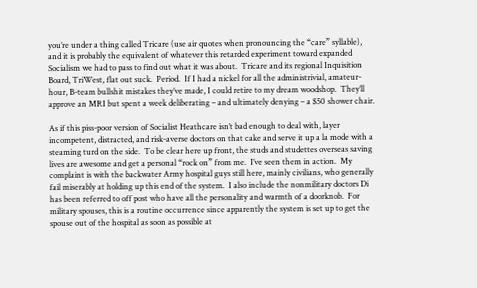you’re under a thing called Tricare (use air quotes when pronouncing the “care” syllable), and it is probably the equivalent of whatever this retarded experiment toward expanded Socialism we had to pass to find out what it was about.  Tricare and its regional Inquisition Board, TriWest, flat out suck.  Period.  If I had a nickel for all the administrivial, amateur-hour, B-team bullshit mistakes they’ve made, I could retire to my dream woodshop.  They’ll approve an MRI but spent a week deliberating – and ultimately denying – a $50 shower chair.

As if this piss-poor version of Socialist Heathcare isn’t bad enough to deal with, layer incompetent, distracted, and risk-averse doctors on that cake and serve it up a la mode with a steaming turd on the side.  To be clear here up front, the studs and studettes overseas saving lives are awesome and get a personal “rock on” from me.  I’ve seen them in action.  My complaint is with the backwater Army hospital guys still here, mainly civilians, who generally fail miserably at holding up this end of the system.  I also include the nonmilitary doctors Di has been referred to off post who have all the personality and warmth of a doorknob.  For military spouses, this is a routine occurrence since apparently the system is set up to get the spouse out of the hospital as soon as possible at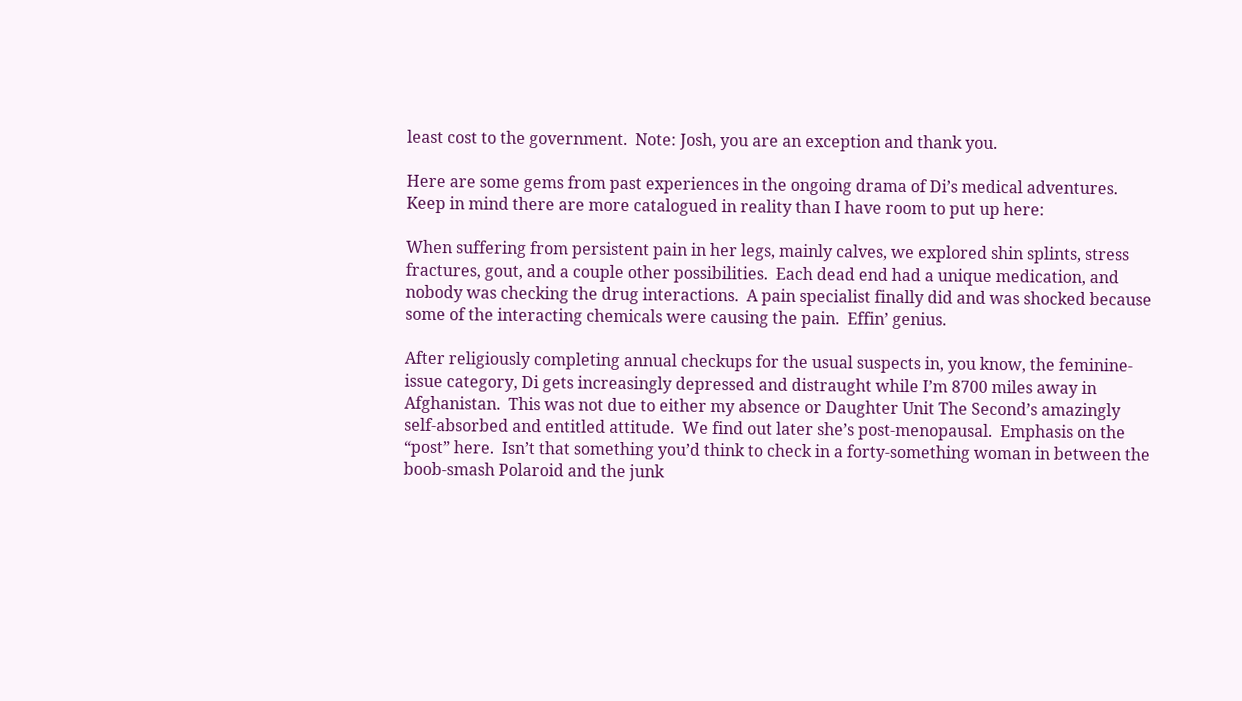least cost to the government.  Note: Josh, you are an exception and thank you.

Here are some gems from past experiences in the ongoing drama of Di’s medical adventures.  Keep in mind there are more catalogued in reality than I have room to put up here:

When suffering from persistent pain in her legs, mainly calves, we explored shin splints, stress fractures, gout, and a couple other possibilities.  Each dead end had a unique medication, and nobody was checking the drug interactions.  A pain specialist finally did and was shocked because some of the interacting chemicals were causing the pain.  Effin’ genius.

After religiously completing annual checkups for the usual suspects in, you know, the feminine-issue category, Di gets increasingly depressed and distraught while I’m 8700 miles away in Afghanistan.  This was not due to either my absence or Daughter Unit The Second’s amazingly self-absorbed and entitled attitude.  We find out later she’s post-menopausal.  Emphasis on the “post” here.  Isn’t that something you’d think to check in a forty-something woman in between the boob-smash Polaroid and the junk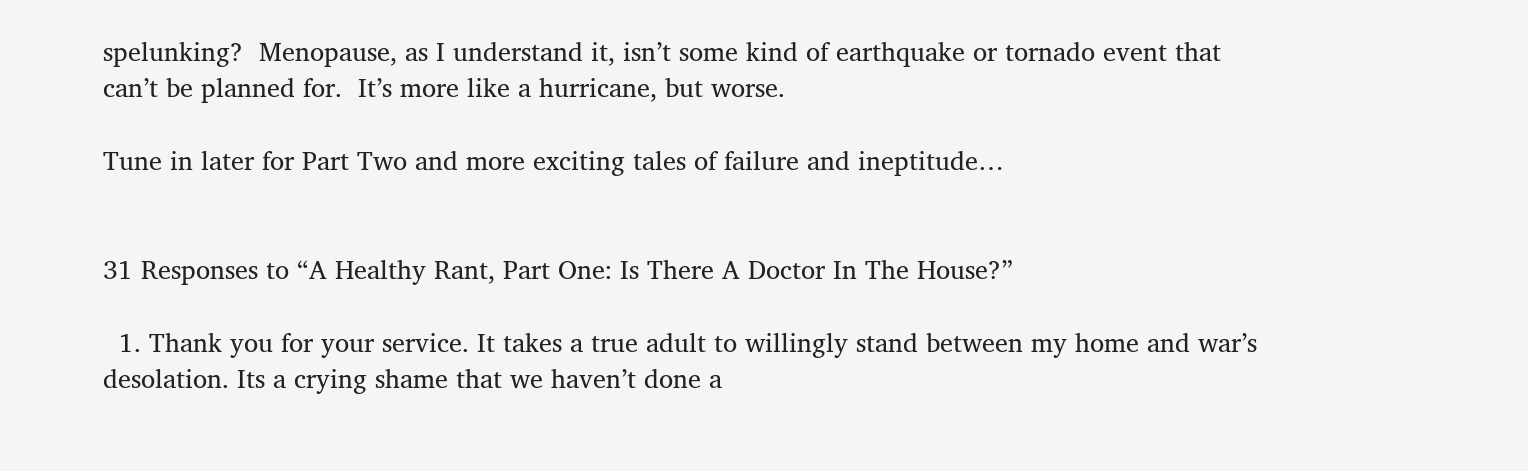spelunking?  Menopause, as I understand it, isn’t some kind of earthquake or tornado event that can’t be planned for.  It’s more like a hurricane, but worse.

Tune in later for Part Two and more exciting tales of failure and ineptitude…


31 Responses to “A Healthy Rant, Part One: Is There A Doctor In The House?”

  1. Thank you for your service. It takes a true adult to willingly stand between my home and war’s desolation. Its a crying shame that we haven’t done a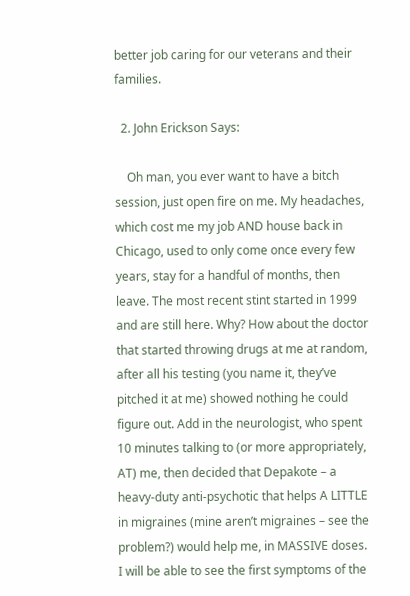better job caring for our veterans and their families.

  2. John Erickson Says:

    Oh man, you ever want to have a bitch session, just open fire on me. My headaches, which cost me my job AND house back in Chicago, used to only come once every few years, stay for a handful of months, then leave. The most recent stint started in 1999 and are still here. Why? How about the doctor that started throwing drugs at me at random, after all his testing (you name it, they’ve pitched it at me) showed nothing he could figure out. Add in the neurologist, who spent 10 minutes talking to (or more appropriately, AT) me, then decided that Depakote – a heavy-duty anti-psychotic that helps A LITTLE in migraines (mine aren’t migraines – see the problem?) would help me, in MASSIVE doses. I will be able to see the first symptoms of the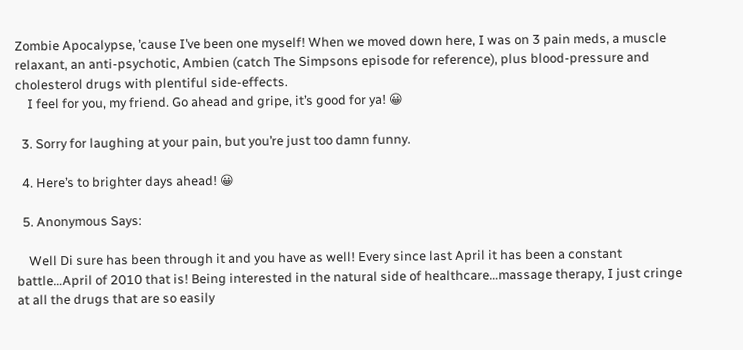Zombie Apocalypse, ’cause I’ve been one myself! When we moved down here, I was on 3 pain meds, a muscle relaxant, an anti-psychotic, Ambien (catch The Simpsons episode for reference), plus blood-pressure and cholesterol drugs with plentiful side-effects.
    I feel for you, my friend. Go ahead and gripe, it’s good for ya! 😀

  3. Sorry for laughing at your pain, but you’re just too damn funny.

  4. Here’s to brighter days ahead! 😀

  5. Anonymous Says:

    Well Di sure has been through it and you have as well! Every since last April it has been a constant battle…April of 2010 that is! Being interested in the natural side of healthcare…massage therapy, I just cringe at all the drugs that are so easily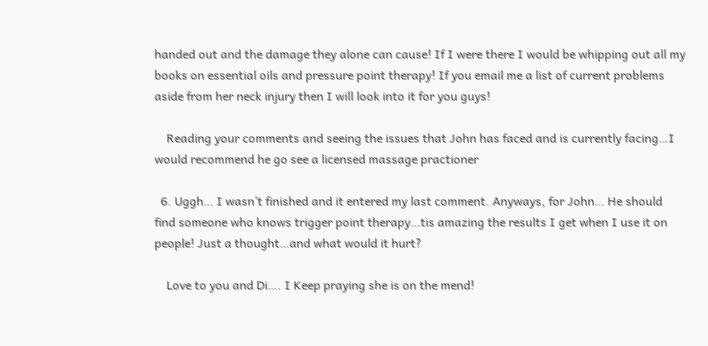handed out and the damage they alone can cause! If I were there I would be whipping out all my books on essential oils and pressure point therapy! If you email me a list of current problems aside from her neck injury then I will look into it for you guys!

    Reading your comments and seeing the issues that John has faced and is currently facing…I would recommend he go see a licensed massage practioner

  6. Uggh… I wasn’t finished and it entered my last comment. Anyways, for John… He should find someone who knows trigger point therapy…tis amazing the results I get when I use it on people! Just a thought…and what would it hurt?

    Love to you and Di…. I Keep praying she is on the mend!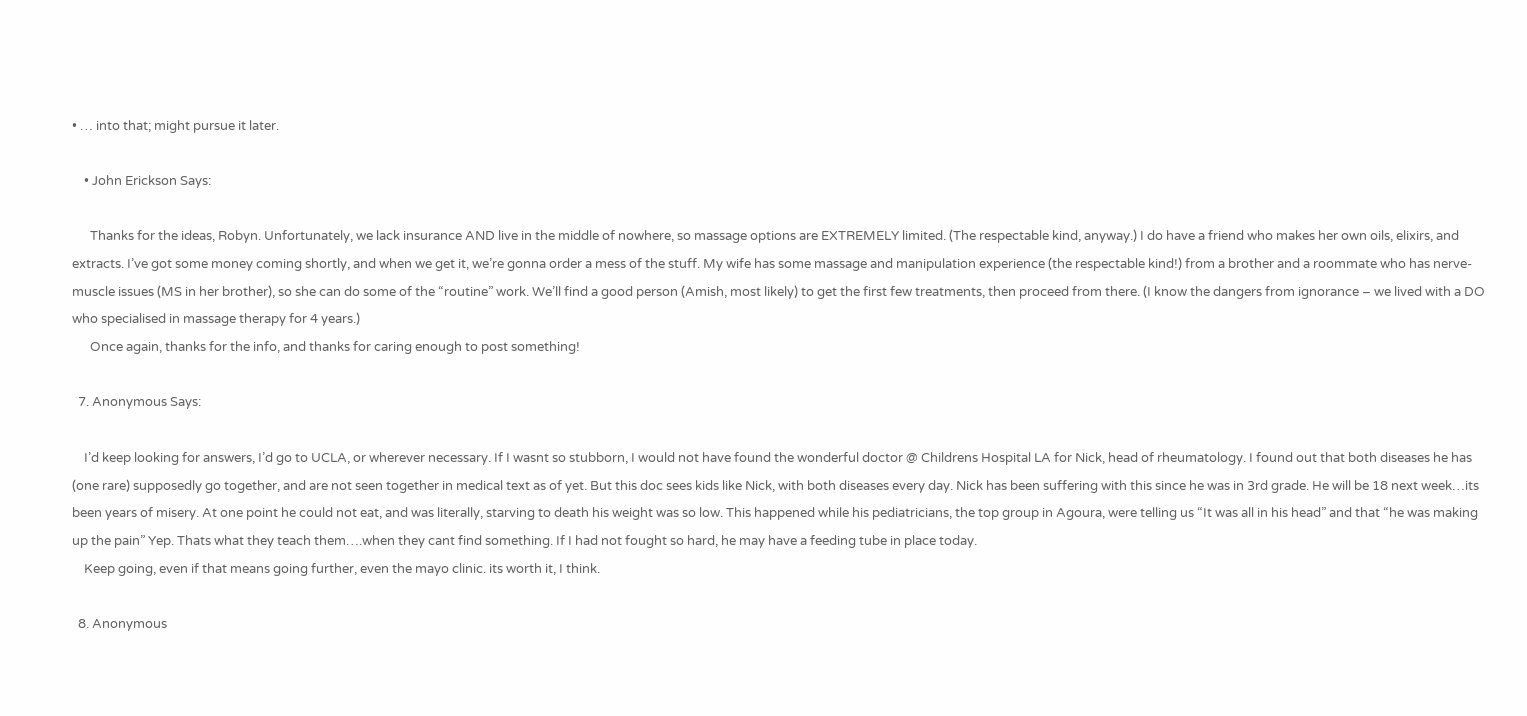• … into that; might pursue it later.

    • John Erickson Says:

      Thanks for the ideas, Robyn. Unfortunately, we lack insurance AND live in the middle of nowhere, so massage options are EXTREMELY limited. (The respectable kind, anyway.) I do have a friend who makes her own oils, elixirs, and extracts. I’ve got some money coming shortly, and when we get it, we’re gonna order a mess of the stuff. My wife has some massage and manipulation experience (the respectable kind!) from a brother and a roommate who has nerve-muscle issues (MS in her brother), so she can do some of the “routine” work. We’ll find a good person (Amish, most likely) to get the first few treatments, then proceed from there. (I know the dangers from ignorance – we lived with a DO who specialised in massage therapy for 4 years.)
      Once again, thanks for the info, and thanks for caring enough to post something!

  7. Anonymous Says:

    I’d keep looking for answers, I’d go to UCLA, or wherever necessary. If I wasnt so stubborn, I would not have found the wonderful doctor @ Childrens Hospital LA for Nick, head of rheumatology. I found out that both diseases he has (one rare) supposedly go together, and are not seen together in medical text as of yet. But this doc sees kids like Nick, with both diseases every day. Nick has been suffering with this since he was in 3rd grade. He will be 18 next week…its been years of misery. At one point he could not eat, and was literally, starving to death his weight was so low. This happened while his pediatricians, the top group in Agoura, were telling us “It was all in his head” and that “he was making up the pain” Yep. Thats what they teach them….when they cant find something. If I had not fought so hard, he may have a feeding tube in place today.
    Keep going, even if that means going further, even the mayo clinic. its worth it, I think.

  8. Anonymous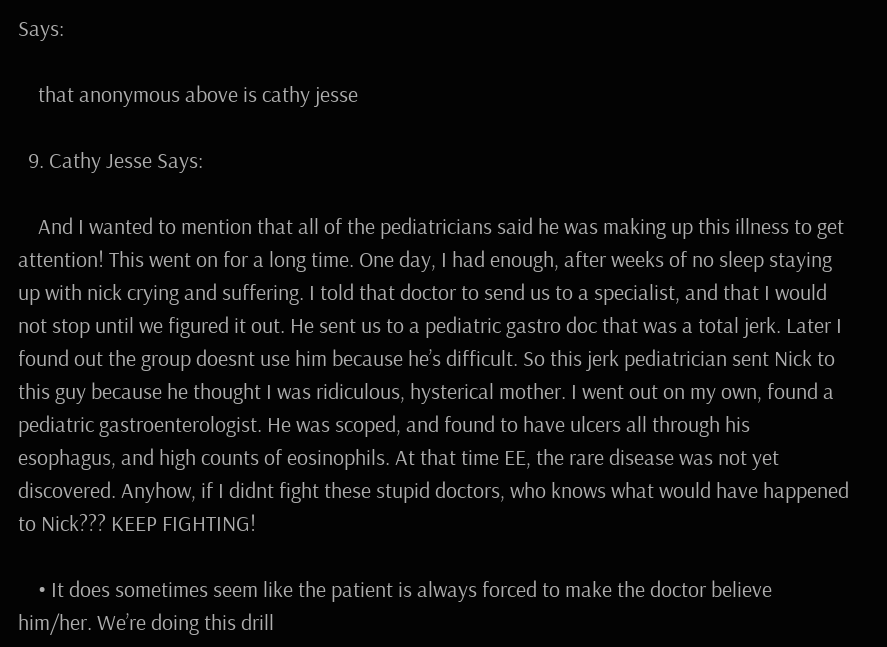Says:

    that anonymous above is cathy jesse

  9. Cathy Jesse Says:

    And I wanted to mention that all of the pediatricians said he was making up this illness to get attention! This went on for a long time. One day, I had enough, after weeks of no sleep staying up with nick crying and suffering. I told that doctor to send us to a specialist, and that I would not stop until we figured it out. He sent us to a pediatric gastro doc that was a total jerk. Later I found out the group doesnt use him because he’s difficult. So this jerk pediatrician sent Nick to this guy because he thought I was ridiculous, hysterical mother. I went out on my own, found a pediatric gastroenterologist. He was scoped, and found to have ulcers all through his esophagus, and high counts of eosinophils. At that time EE, the rare disease was not yet discovered. Anyhow, if I didnt fight these stupid doctors, who knows what would have happened to Nick??? KEEP FIGHTING!

    • It does sometimes seem like the patient is always forced to make the doctor believe him/her. We’re doing this drill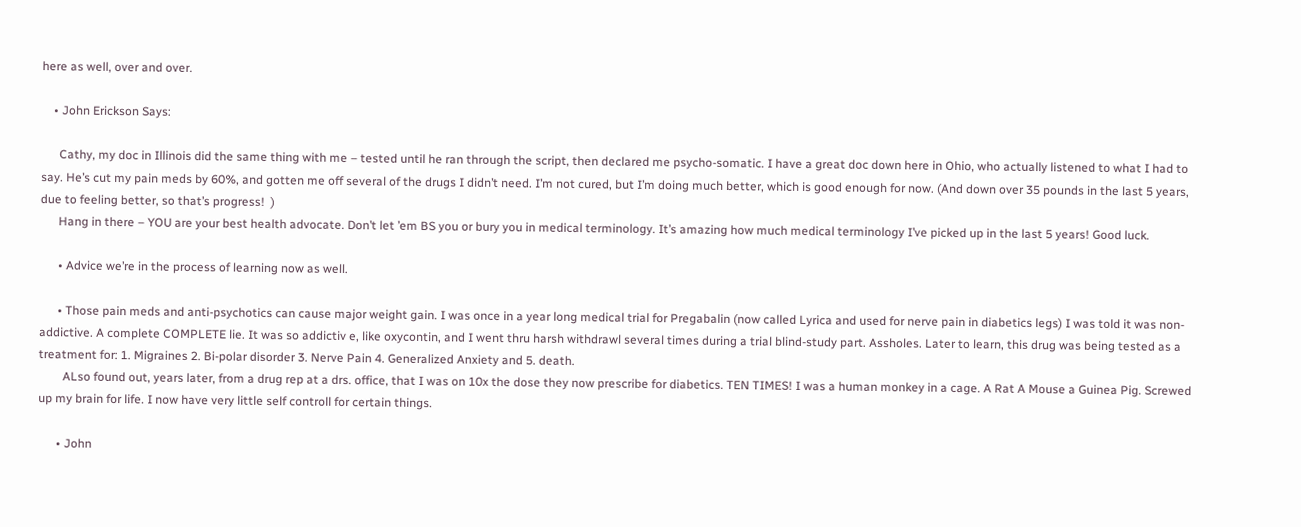here as well, over and over.

    • John Erickson Says:

      Cathy, my doc in Illinois did the same thing with me – tested until he ran through the script, then declared me psycho-somatic. I have a great doc down here in Ohio, who actually listened to what I had to say. He’s cut my pain meds by 60%, and gotten me off several of the drugs I didn’t need. I’m not cured, but I’m doing much better, which is good enough for now. (And down over 35 pounds in the last 5 years, due to feeling better, so that’s progress!  )
      Hang in there – YOU are your best health advocate. Don’t let ’em BS you or bury you in medical terminology. It’s amazing how much medical terminology I’ve picked up in the last 5 years! Good luck.

      • Advice we’re in the process of learning now as well.

      • Those pain meds and anti-psychotics can cause major weight gain. I was once in a year long medical trial for Pregabalin (now called Lyrica and used for nerve pain in diabetics legs) I was told it was non-addictive. A complete COMPLETE lie. It was so addictiv e, like oxycontin, and I went thru harsh withdrawl several times during a trial blind-study part. Assholes. Later to learn, this drug was being tested as a treatment for: 1. Migraines 2. Bi-polar disorder 3. Nerve Pain 4. Generalized Anxiety and 5. death.
        ALso found out, years later, from a drug rep at a drs. office, that I was on 10x the dose they now prescribe for diabetics. TEN TIMES! I was a human monkey in a cage. A Rat A Mouse a Guinea Pig. Screwed up my brain for life. I now have very little self controll for certain things.

      • John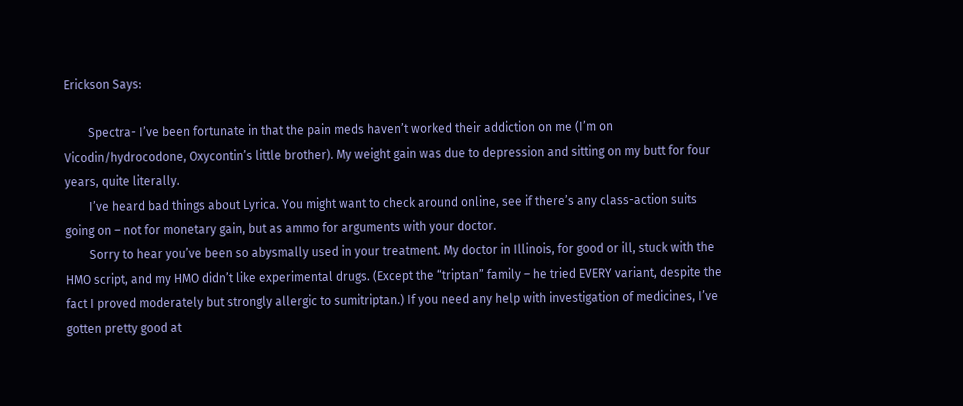Erickson Says:

        Spectra- I’ve been fortunate in that the pain meds haven’t worked their addiction on me (I’m on Vicodin/hydrocodone, Oxycontin’s little brother). My weight gain was due to depression and sitting on my butt for four years, quite literally.
        I’ve heard bad things about Lyrica. You might want to check around online, see if there’s any class-action suits going on – not for monetary gain, but as ammo for arguments with your doctor.
        Sorry to hear you’ve been so abysmally used in your treatment. My doctor in Illinois, for good or ill, stuck with the HMO script, and my HMO didn’t like experimental drugs. (Except the “triptan” family – he tried EVERY variant, despite the fact I proved moderately but strongly allergic to sumitriptan.) If you need any help with investigation of medicines, I’ve gotten pretty good at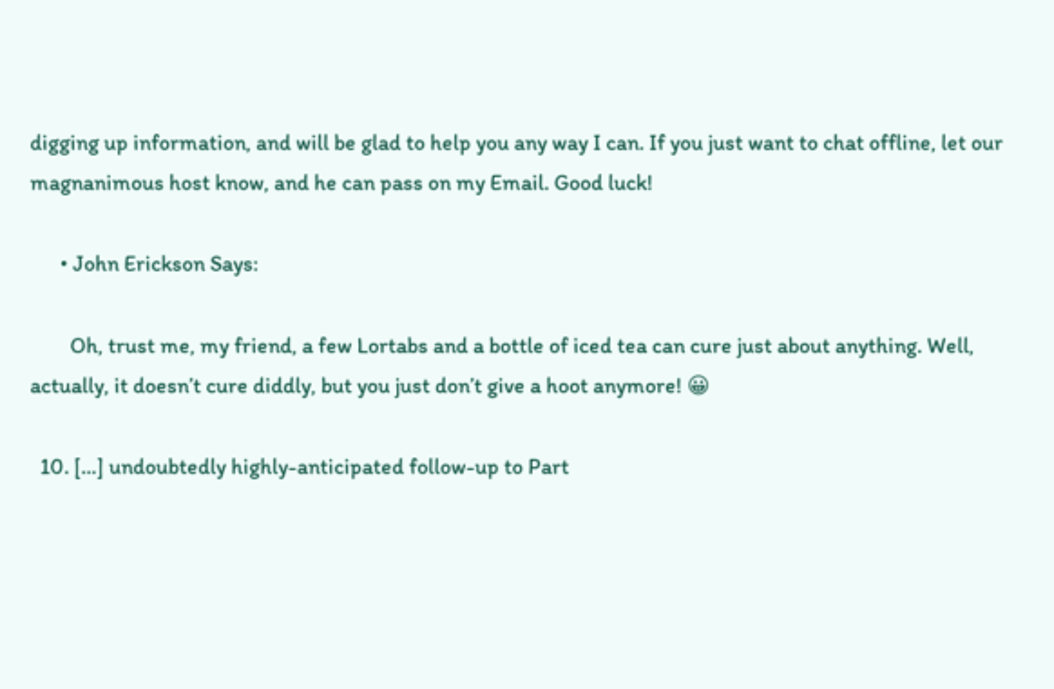digging up information, and will be glad to help you any way I can. If you just want to chat offline, let our magnanimous host know, and he can pass on my Email. Good luck!

      • John Erickson Says:

        Oh, trust me, my friend, a few Lortabs and a bottle of iced tea can cure just about anything. Well, actually, it doesn’t cure diddly, but you just don’t give a hoot anymore! 😀

  10. […] undoubtedly highly-anticipated follow-up to Part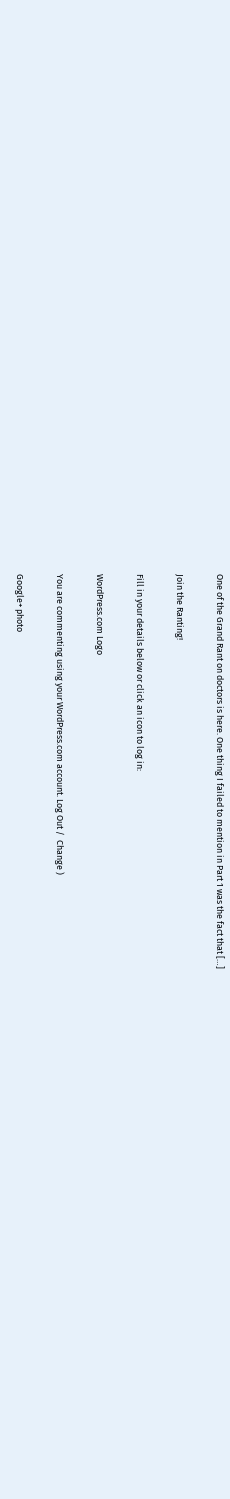One of the Grand Rant on doctors is here. One thing I failed to mention in Part 1 was the fact that […]

Join the Ranting!

Fill in your details below or click an icon to log in:

WordPress.com Logo

You are commenting using your WordPress.com account. Log Out /  Change )

Google+ photo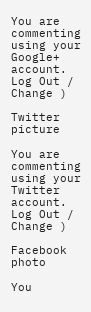You are commenting using your Google+ account. Log Out /  Change )

Twitter picture

You are commenting using your Twitter account. Log Out /  Change )

Facebook photo

You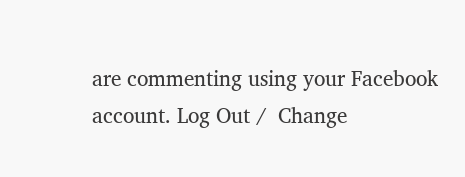are commenting using your Facebook account. Log Out /  Change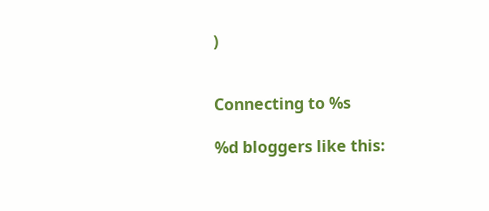)


Connecting to %s

%d bloggers like this: